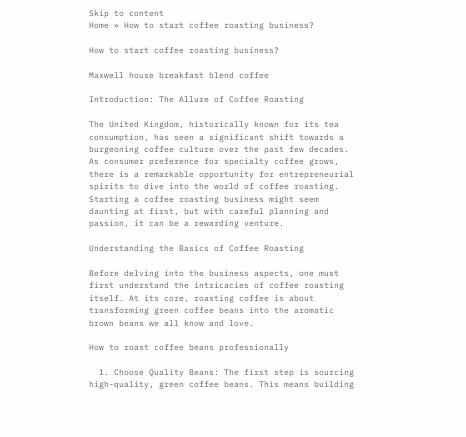Skip to content
Home » How to start coffee roasting business?

How to start coffee roasting business?

Maxwell house breakfast blend coffee

Introduction: The Allure of Coffee Roasting

The United Kingdom, historically known for its tea consumption, has seen a significant shift towards a burgeoning coffee culture over the past few decades. As consumer preference for specialty coffee grows, there is a remarkable opportunity for entrepreneurial spirits to dive into the world of coffee roasting. Starting a coffee roasting business might seem daunting at first, but with careful planning and passion, it can be a rewarding venture.

Understanding the Basics of Coffee Roasting

Before delving into the business aspects, one must first understand the intricacies of coffee roasting itself. At its core, roasting coffee is about transforming green coffee beans into the aromatic brown beans we all know and love.

How to roast coffee beans professionally

  1. Choose Quality Beans: The first step is sourcing high-quality, green coffee beans. This means building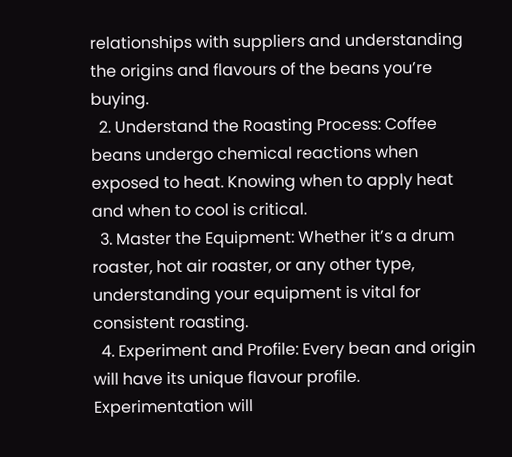relationships with suppliers and understanding the origins and flavours of the beans you’re buying.
  2. Understand the Roasting Process: Coffee beans undergo chemical reactions when exposed to heat. Knowing when to apply heat and when to cool is critical.
  3. Master the Equipment: Whether it’s a drum roaster, hot air roaster, or any other type, understanding your equipment is vital for consistent roasting.
  4. Experiment and Profile: Every bean and origin will have its unique flavour profile. Experimentation will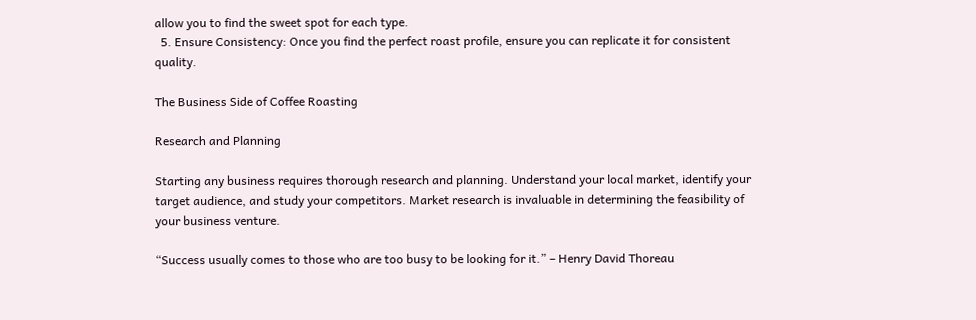allow you to find the sweet spot for each type.
  5. Ensure Consistency: Once you find the perfect roast profile, ensure you can replicate it for consistent quality.

The Business Side of Coffee Roasting

Research and Planning

Starting any business requires thorough research and planning. Understand your local market, identify your target audience, and study your competitors. Market research is invaluable in determining the feasibility of your business venture.

“Success usually comes to those who are too busy to be looking for it.” – Henry David Thoreau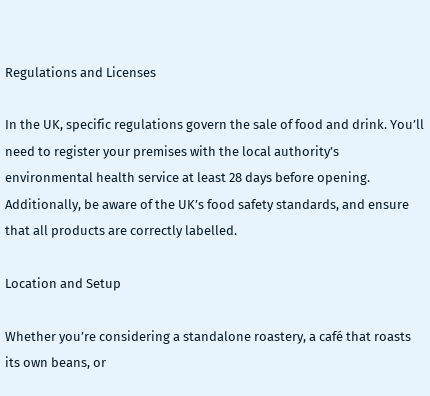Regulations and Licenses

In the UK, specific regulations govern the sale of food and drink. You’ll need to register your premises with the local authority’s environmental health service at least 28 days before opening. Additionally, be aware of the UK’s food safety standards, and ensure that all products are correctly labelled.

Location and Setup

Whether you’re considering a standalone roastery, a café that roasts its own beans, or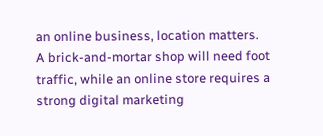an online business, location matters. A brick-and-mortar shop will need foot traffic, while an online store requires a strong digital marketing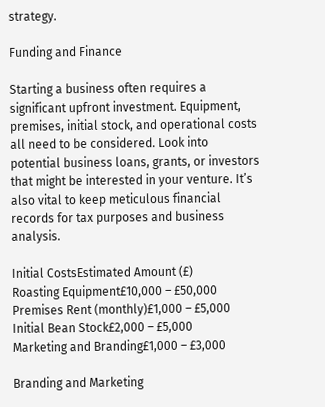strategy.

Funding and Finance

Starting a business often requires a significant upfront investment. Equipment, premises, initial stock, and operational costs all need to be considered. Look into potential business loans, grants, or investors that might be interested in your venture. It’s also vital to keep meticulous financial records for tax purposes and business analysis.

Initial CostsEstimated Amount (£)
Roasting Equipment£10,000 – £50,000
Premises Rent (monthly)£1,000 – £5,000
Initial Bean Stock£2,000 – £5,000
Marketing and Branding£1,000 – £3,000

Branding and Marketing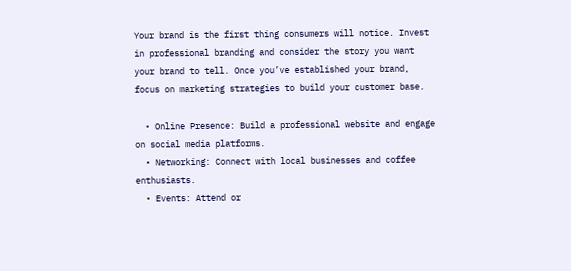Your brand is the first thing consumers will notice. Invest in professional branding and consider the story you want your brand to tell. Once you’ve established your brand, focus on marketing strategies to build your customer base.

  • Online Presence: Build a professional website and engage on social media platforms.
  • Networking: Connect with local businesses and coffee enthusiasts.
  • Events: Attend or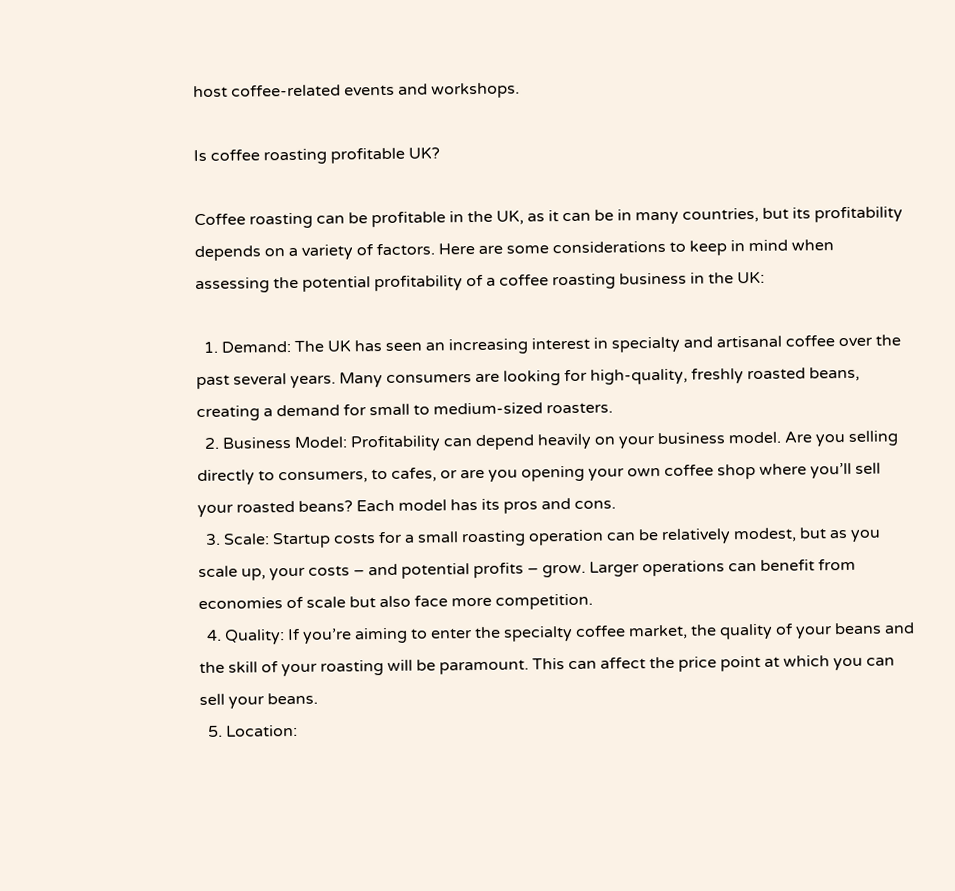host coffee-related events and workshops.

Is coffee roasting profitable UK?

Coffee roasting can be profitable in the UK, as it can be in many countries, but its profitability depends on a variety of factors. Here are some considerations to keep in mind when assessing the potential profitability of a coffee roasting business in the UK:

  1. Demand: The UK has seen an increasing interest in specialty and artisanal coffee over the past several years. Many consumers are looking for high-quality, freshly roasted beans, creating a demand for small to medium-sized roasters.
  2. Business Model: Profitability can depend heavily on your business model. Are you selling directly to consumers, to cafes, or are you opening your own coffee shop where you’ll sell your roasted beans? Each model has its pros and cons.
  3. Scale: Startup costs for a small roasting operation can be relatively modest, but as you scale up, your costs – and potential profits – grow. Larger operations can benefit from economies of scale but also face more competition.
  4. Quality: If you’re aiming to enter the specialty coffee market, the quality of your beans and the skill of your roasting will be paramount. This can affect the price point at which you can sell your beans.
  5. Location: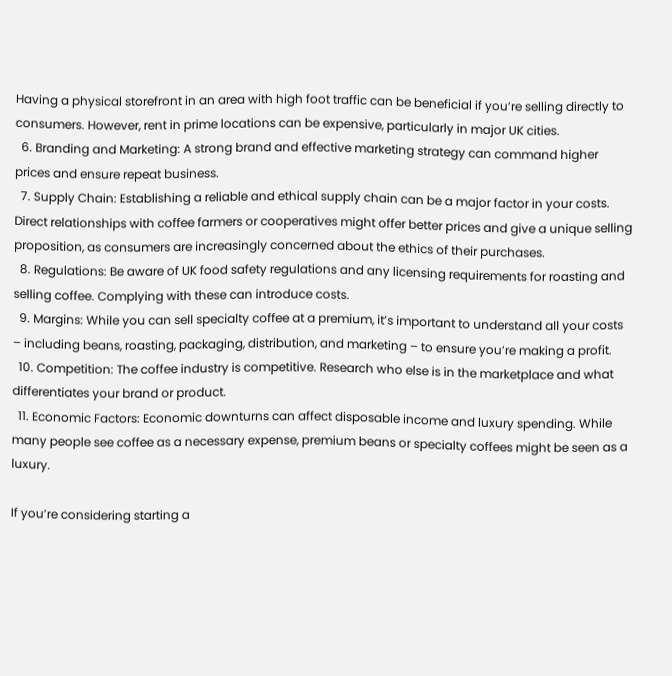Having a physical storefront in an area with high foot traffic can be beneficial if you’re selling directly to consumers. However, rent in prime locations can be expensive, particularly in major UK cities.
  6. Branding and Marketing: A strong brand and effective marketing strategy can command higher prices and ensure repeat business.
  7. Supply Chain: Establishing a reliable and ethical supply chain can be a major factor in your costs. Direct relationships with coffee farmers or cooperatives might offer better prices and give a unique selling proposition, as consumers are increasingly concerned about the ethics of their purchases.
  8. Regulations: Be aware of UK food safety regulations and any licensing requirements for roasting and selling coffee. Complying with these can introduce costs.
  9. Margins: While you can sell specialty coffee at a premium, it’s important to understand all your costs – including beans, roasting, packaging, distribution, and marketing – to ensure you’re making a profit.
  10. Competition: The coffee industry is competitive. Research who else is in the marketplace and what differentiates your brand or product.
  11. Economic Factors: Economic downturns can affect disposable income and luxury spending. While many people see coffee as a necessary expense, premium beans or specialty coffees might be seen as a luxury.

If you’re considering starting a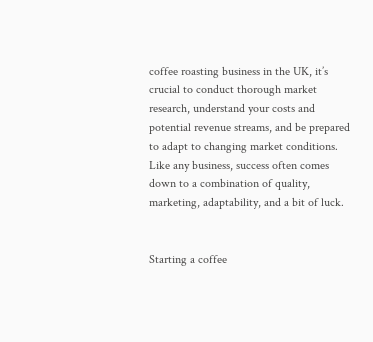coffee roasting business in the UK, it’s crucial to conduct thorough market research, understand your costs and potential revenue streams, and be prepared to adapt to changing market conditions. Like any business, success often comes down to a combination of quality, marketing, adaptability, and a bit of luck.


Starting a coffee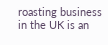roasting business in the UK is an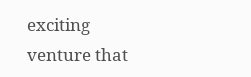exciting venture that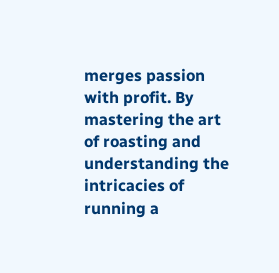merges passion with profit. By mastering the art of roasting and understanding the intricacies of running a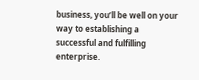business, you’ll be well on your way to establishing a successful and fulfilling enterprise.